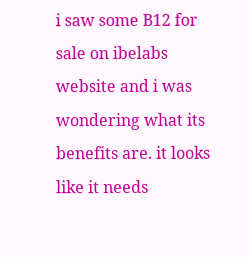i saw some B12 for sale on ibelabs website and i was wondering what its benefits are. it looks like it needs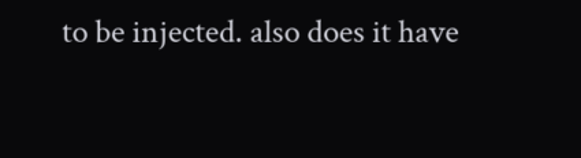to be injected. also does it have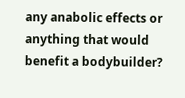any anabolic effects or anything that would benefit a bodybuilder?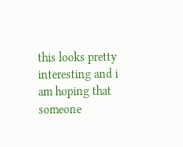this looks pretty interesting and i am hoping that someone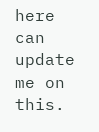here can update me on this.